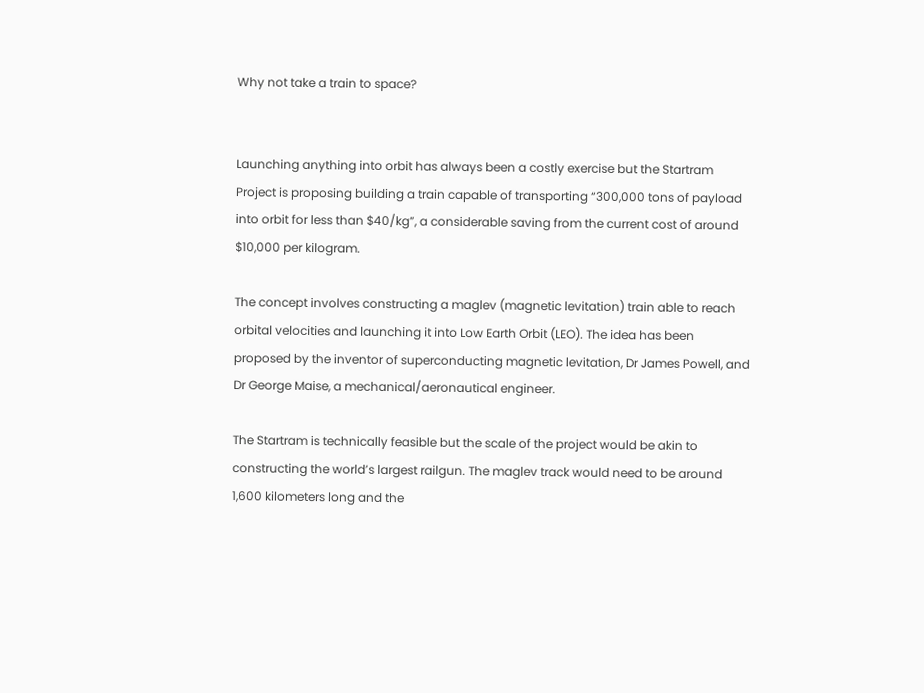Why not take a train to space?


Launching anything into orbit has always been a costly exercise but the Startram Project is proposing building a train capable of transporting “300,000 tons of payload into orbit for less than $40/kg”, a considerable saving from the current cost of around $10,000 per kilogram.

The concept involves constructing a maglev (magnetic levitation) train able to reach orbital velocities and launching it into Low Earth Orbit (LEO). The idea has been proposed by the inventor of superconducting magnetic levitation, Dr James Powell, and Dr George Maise, a mechanical/aeronautical engineer.

The Startram is technically feasible but the scale of the project would be akin to constructing the world’s largest railgun. The maglev track would need to be around 1,600 kilometers long and the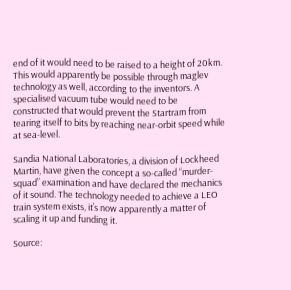end of it would need to be raised to a height of 20km. This would apparently be possible through maglev technology as well, according to the inventors. A specialised vacuum tube would need to be constructed that would prevent the Startram from tearing itself to bits by reaching near-orbit speed while at sea-level.

Sandia National Laboratories, a division of Lockheed Martin, have given the concept a so-called “murder-squad” examination and have declared the mechanics of it sound. The technology needed to achieve a LEO train system exists, it’s now apparently a matter of scaling it up and funding it.

Source: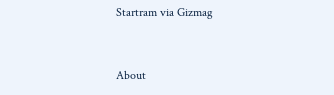Startram via Gizmag


About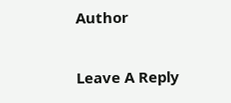Author

Leave A Reply